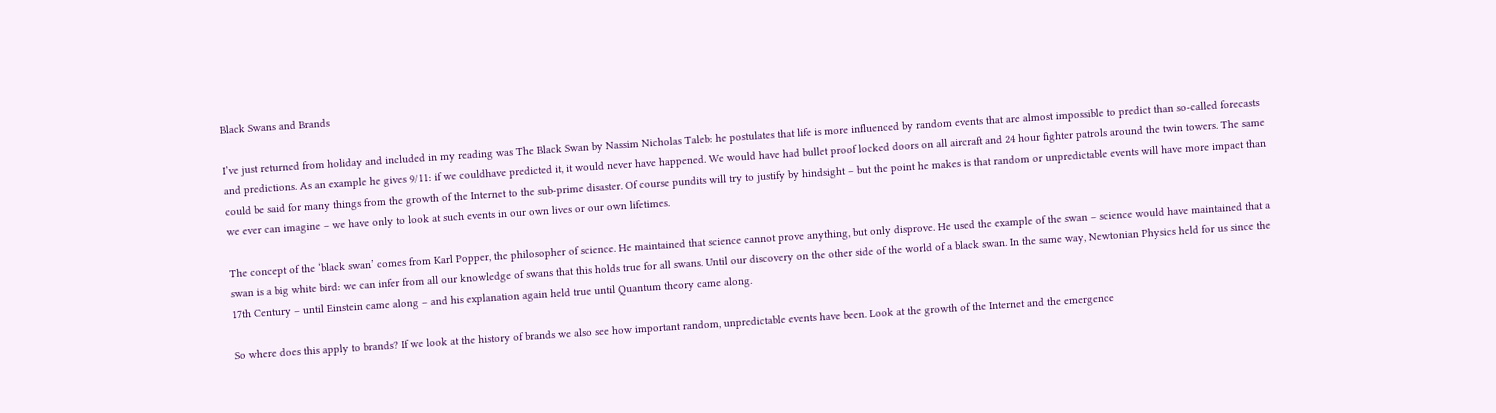Black Swans and Brands

I’ve just returned from holiday and included in my reading was The Black Swan by Nassim Nicholas Taleb: he postulates that life is more influenced by random events that are almost impossible to predict than so-called forecasts and predictions. As an example he gives 9/11: if we couldhave predicted it, it would never have happened. We would have had bullet proof locked doors on all aircraft and 24 hour fighter patrols around the twin towers. The same could be said for many things from the growth of the Internet to the sub-prime disaster. Of course pundits will try to justify by hindsight – but the point he makes is that random or unpredictable events will have more impact than we ever can imagine – we have only to look at such events in our own lives or our own lifetimes.

The concept of the ‘black swan’ comes from Karl Popper, the philosopher of science. He maintained that science cannot prove anything, but only disprove. He used the example of the swan – science would have maintained that a swan is a big white bird: we can infer from all our knowledge of swans that this holds true for all swans. Until our discovery on the other side of the world of a black swan. In the same way, Newtonian Physics held for us since the 17th Century – until Einstein came along – and his explanation again held true until Quantum theory came along.

So where does this apply to brands? If we look at the history of brands we also see how important random, unpredictable events have been. Look at the growth of the Internet and the emergence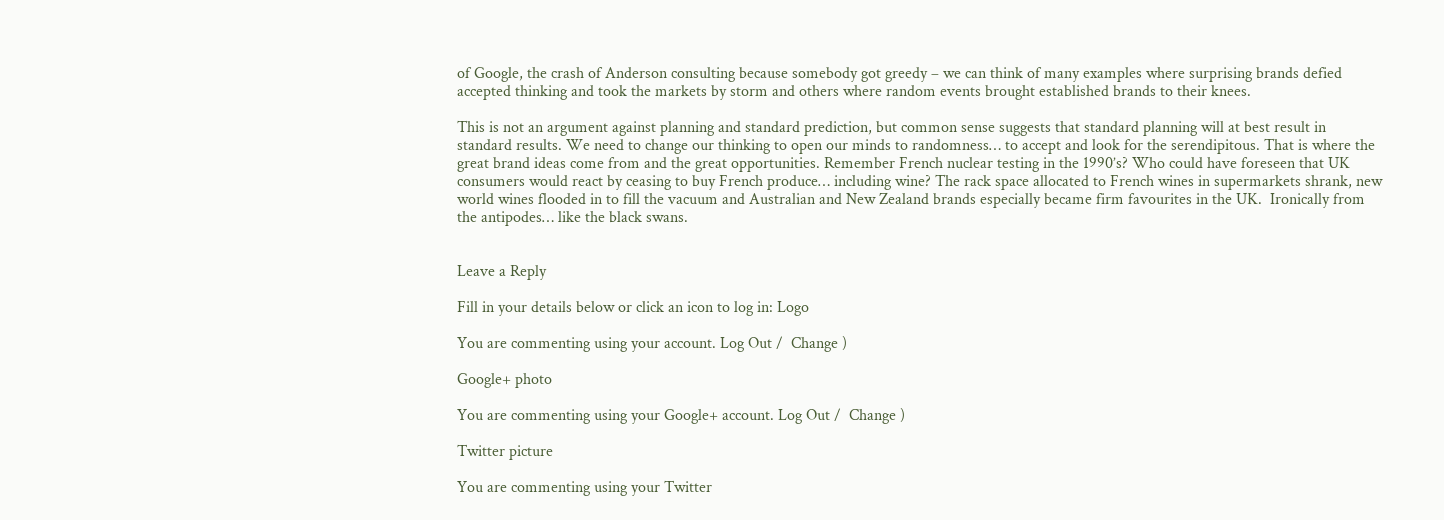of Google, the crash of Anderson consulting because somebody got greedy – we can think of many examples where surprising brands defied accepted thinking and took the markets by storm and others where random events brought established brands to their knees.

This is not an argument against planning and standard prediction, but common sense suggests that standard planning will at best result in standard results. We need to change our thinking to open our minds to randomness… to accept and look for the serendipitous. That is where the great brand ideas come from and the great opportunities. Remember French nuclear testing in the 1990’s? Who could have foreseen that UK consumers would react by ceasing to buy French produce… including wine? The rack space allocated to French wines in supermarkets shrank, new world wines flooded in to fill the vacuum and Australian and New Zealand brands especially became firm favourites in the UK.  Ironically from the antipodes… like the black swans.


Leave a Reply

Fill in your details below or click an icon to log in: Logo

You are commenting using your account. Log Out /  Change )

Google+ photo

You are commenting using your Google+ account. Log Out /  Change )

Twitter picture

You are commenting using your Twitter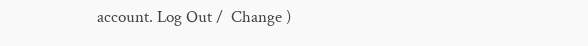account. Log Out /  Change )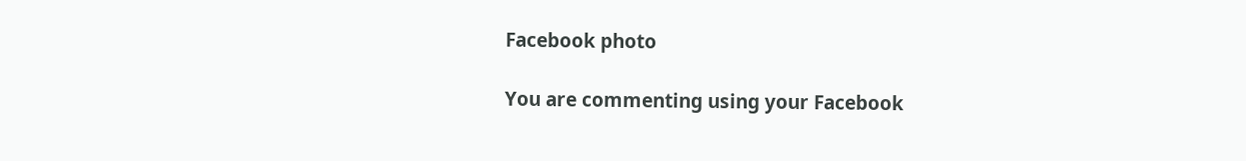Facebook photo

You are commenting using your Facebook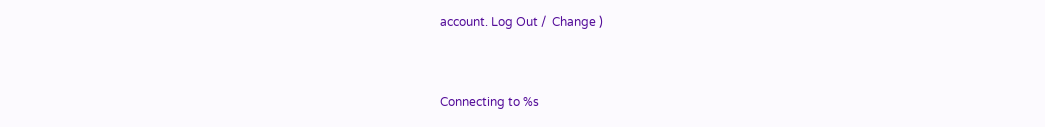account. Log Out /  Change )


Connecting to %s